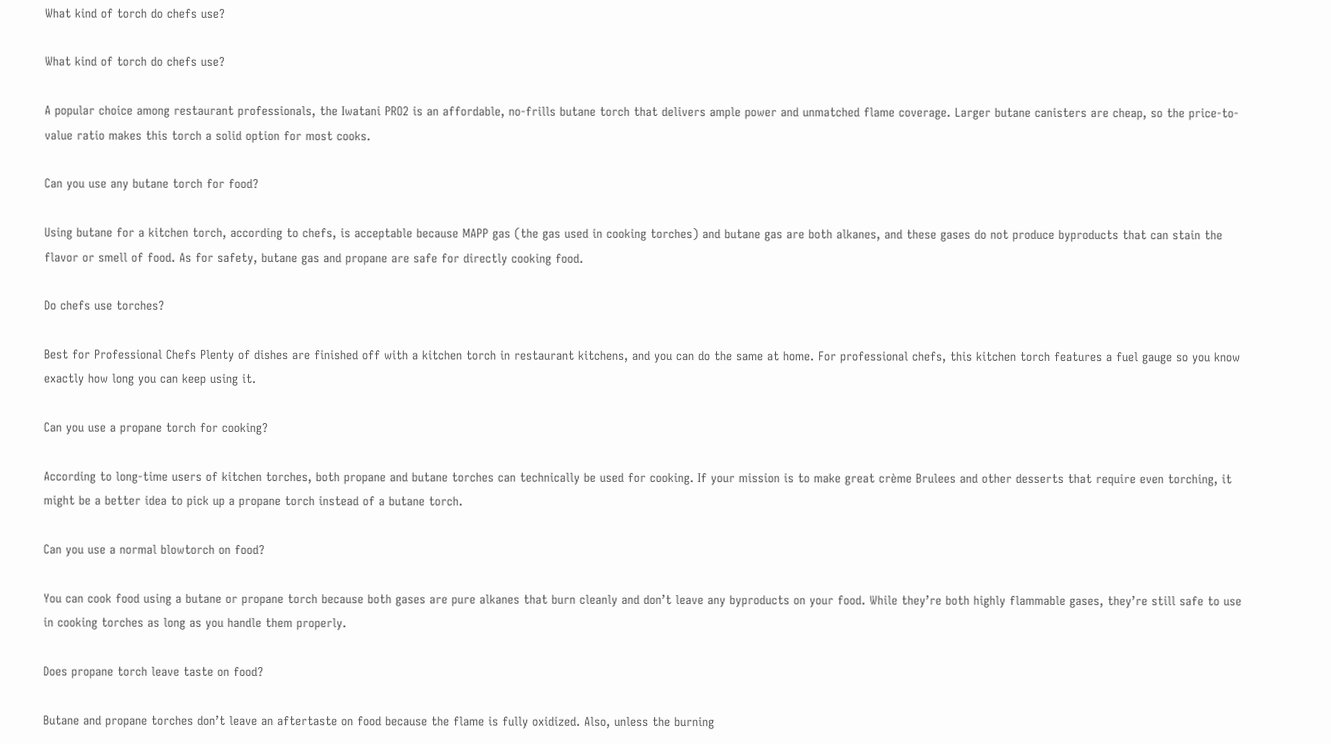What kind of torch do chefs use?

What kind of torch do chefs use?

A popular choice among restaurant professionals, the Iwatani PRO2 is an affordable, no-frills butane torch that delivers ample power and unmatched flame coverage. Larger butane canisters are cheap, so the price-to-value ratio makes this torch a solid option for most cooks.

Can you use any butane torch for food?

Using butane for a kitchen torch, according to chefs, is acceptable because MAPP gas (the gas used in cooking torches) and butane gas are both alkanes, and these gases do not produce byproducts that can stain the flavor or smell of food. As for safety, butane gas and propane are safe for directly cooking food.

Do chefs use torches?

Best for Professional Chefs Plenty of dishes are finished off with a kitchen torch in restaurant kitchens, and you can do the same at home. For professional chefs, this kitchen torch features a fuel gauge so you know exactly how long you can keep using it.

Can you use a propane torch for cooking?

According to long-time users of kitchen torches, both propane and butane torches can technically be used for cooking. If your mission is to make great crème Brulees and other desserts that require even torching, it might be a better idea to pick up a propane torch instead of a butane torch.

Can you use a normal blowtorch on food?

You can cook food using a butane or propane torch because both gases are pure alkanes that burn cleanly and don’t leave any byproducts on your food. While they’re both highly flammable gases, they’re still safe to use in cooking torches as long as you handle them properly.

Does propane torch leave taste on food?

Butane and propane torches don’t leave an aftertaste on food because the flame is fully oxidized. Also, unless the burning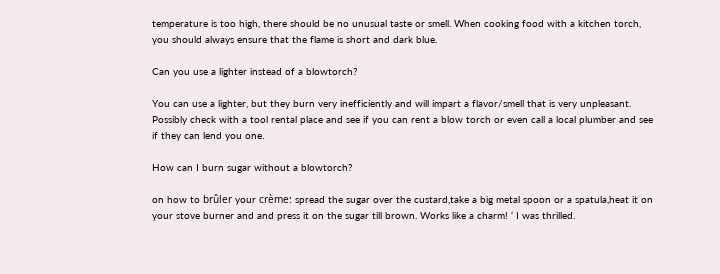temperature is too high, there should be no unusual taste or smell. When cooking food with a kitchen torch, you should always ensure that the flame is short and dark blue.

Can you use a lighter instead of a blowtorch?

You can use a lighter, but they burn very inefficiently and will impart a flavor/smell that is very unpleasant. Possibly check with a tool rental place and see if you can rent a blow torch or even call a local plumber and see if they can lend you one.

How can I burn sugar without a blowtorch?

on how to brûler your crème: spread the sugar over the custard,take a big metal spoon or a spatula,heat it on your stove burner and and press it on the sugar till brown. Works like a charm! ‘ I was thrilled.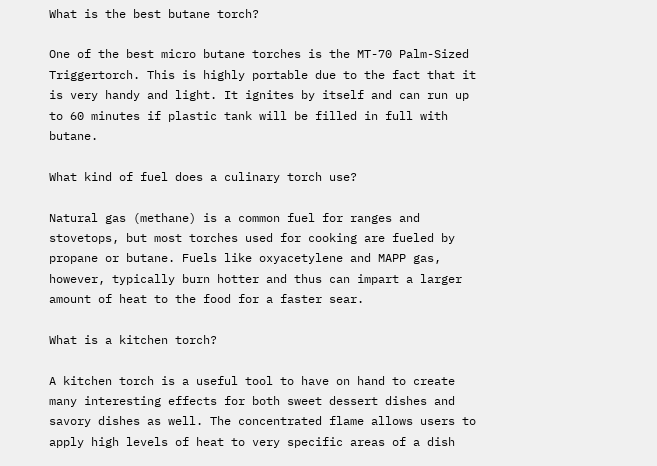What is the best butane torch?

One of the best micro butane torches is the MT-70 Palm-Sized Triggertorch. This is highly portable due to the fact that it is very handy and light. It ignites by itself and can run up to 60 minutes if plastic tank will be filled in full with butane.

What kind of fuel does a culinary torch use?

Natural gas (methane) is a common fuel for ranges and stovetops, but most torches used for cooking are fueled by propane or butane. Fuels like oxyacetylene and MAPP gas, however, typically burn hotter and thus can impart a larger amount of heat to the food for a faster sear.

What is a kitchen torch?

A kitchen torch is a useful tool to have on hand to create many interesting effects for both sweet dessert dishes and savory dishes as well. The concentrated flame allows users to apply high levels of heat to very specific areas of a dish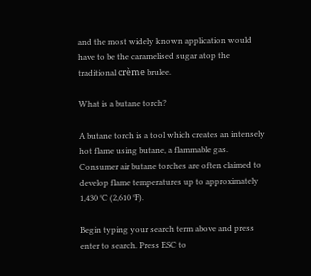and the most widely known application would have to be the caramelised sugar atop the traditional crème brulee.

What is a butane torch?

A butane torch is a tool which creates an intensely hot flame using butane, a flammable gas. Consumer air butane torches are often claimed to develop flame temperatures up to approximately 1,430 °C (2,610 °F).

Begin typing your search term above and press enter to search. Press ESC to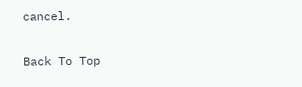cancel.

Back To Top